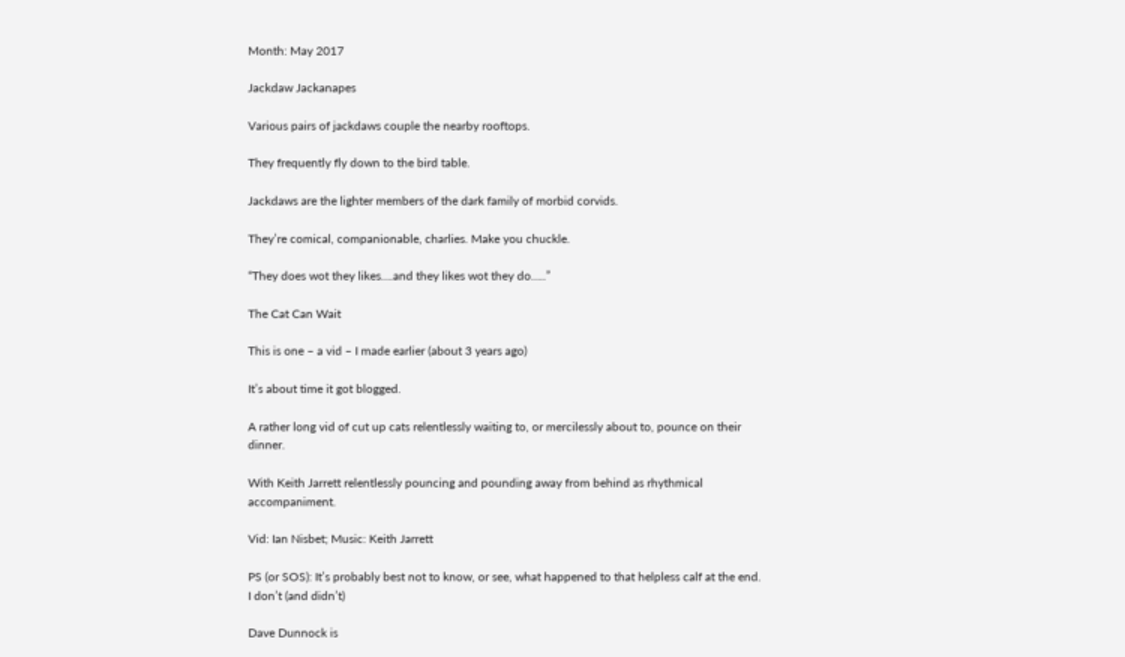Month: May 2017

Jackdaw Jackanapes

Various pairs of jackdaws couple the nearby rooftops.

They frequently fly down to the bird table.

Jackdaws are the lighter members of the dark family of morbid corvids.

They’re comical, companionable, charlies. Make you chuckle.

“They does wot they likes….and they likes wot they do…..”

The Cat Can Wait

This is one – a vid – I made earlier (about 3 years ago)

It’s about time it got blogged.

A rather long vid of cut up cats relentlessly waiting to, or mercilessly about to, pounce on their dinner.

With Keith Jarrett relentlessly pouncing and pounding away from behind as rhythmical accompaniment.

Vid: Ian Nisbet; Music: Keith Jarrett

PS (or SOS): It’s probably best not to know, or see, what happened to that helpless calf at the end. I don’t (and didn’t)

Dave Dunnock is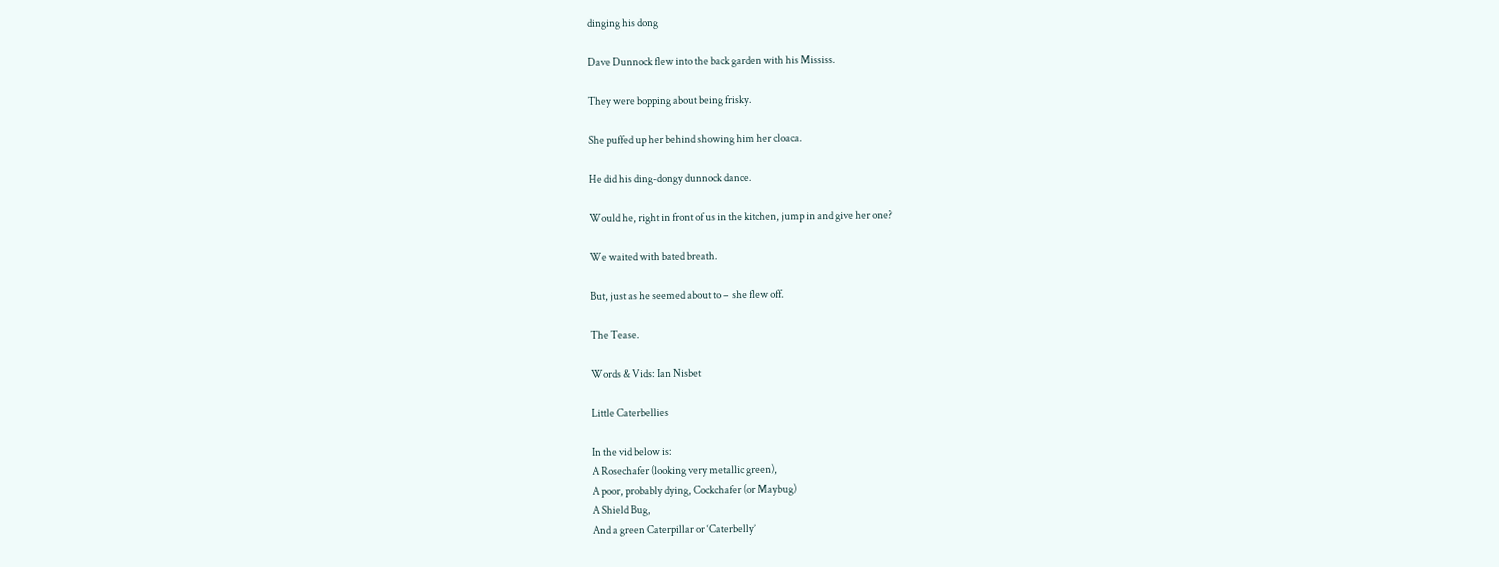dinging his dong

Dave Dunnock flew into the back garden with his Mississ.

They were bopping about being frisky.

She puffed up her behind showing him her cloaca.

He did his ding-dongy dunnock dance.

Would he, right in front of us in the kitchen, jump in and give her one?

We waited with bated breath.

But, just as he seemed about to –  she flew off.

The Tease.

Words & Vids: Ian Nisbet

Little Caterbellies

In the vid below is:
A Rosechafer (looking very metallic green),
A poor, probably dying, Cockchafer (or Maybug)
A Shield Bug,
And a green Caterpillar or ‘Caterbelly’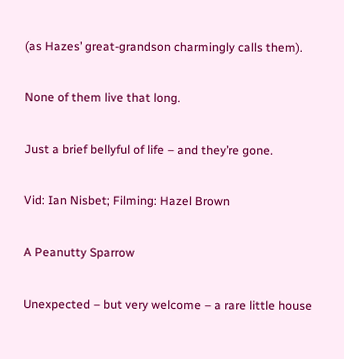(as Hazes’ great-grandson charmingly calls them).

None of them live that long.

Just a brief bellyful of life – and they’re gone.

Vid: Ian Nisbet; Filming: Hazel Brown

A Peanutty Sparrow

Unexpected – but very welcome – a rare little house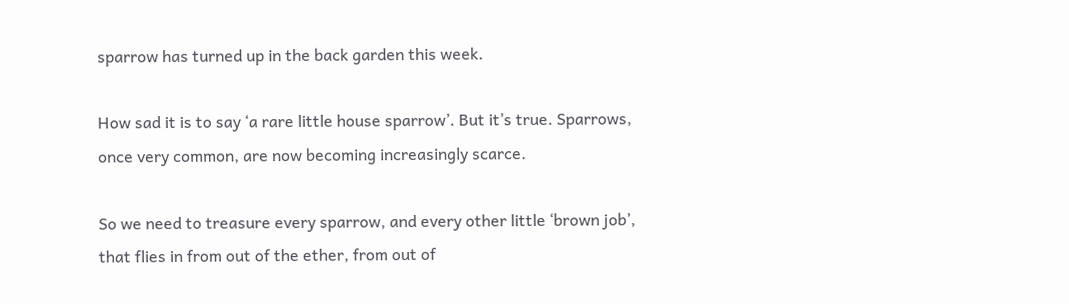sparrow has turned up in the back garden this week.

How sad it is to say ‘a rare little house sparrow’. But it’s true. Sparrows, once very common, are now becoming increasingly scarce.

So we need to treasure every sparrow, and every other little ‘brown job’, that flies in from out of the ether, from out of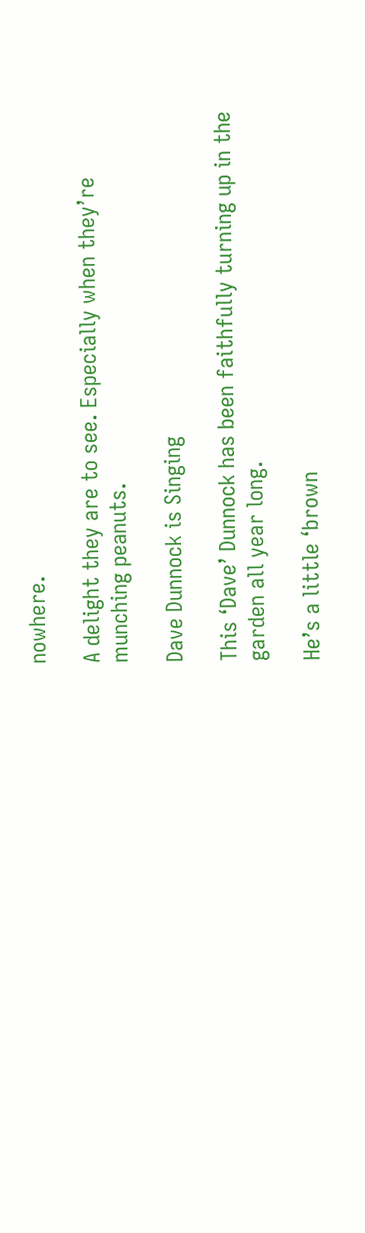nowhere.

A delight they are to see. Especially when they’re munching peanuts.

Dave Dunnock is Singing

This ‘Dave’ Dunnock has been faithfully turning up in the garden all year long.

He’s a little ‘brown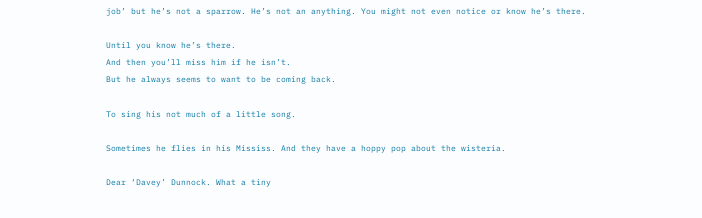job’ but he’s not a sparrow. He’s not an anything. You might not even notice or know he’s there.

Until you know he’s there.
And then you’ll miss him if he isn’t.
But he always seems to want to be coming back.

To sing his not much of a little song.

Sometimes he flies in his Mississ. And they have a hoppy pop about the wisteria.

Dear ‘Davey’ Dunnock. What a tiny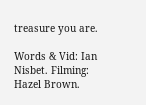treasure you are.

Words & Vid: Ian Nisbet. Filming: Hazel Brown.